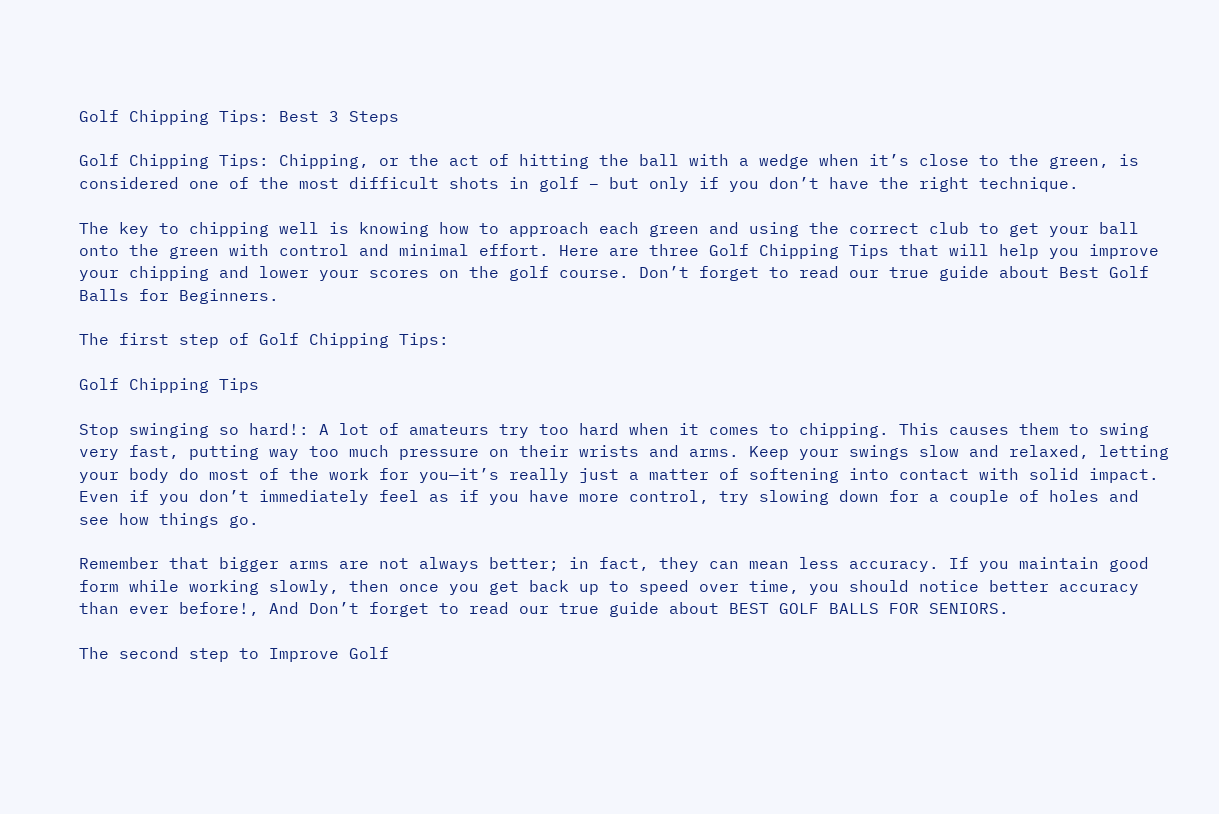Golf Chipping Tips: Best 3 Steps

Golf Chipping Tips: Chipping, or the act of hitting the ball with a wedge when it’s close to the green, is considered one of the most difficult shots in golf – but only if you don’t have the right technique.

The key to chipping well is knowing how to approach each green and using the correct club to get your ball onto the green with control and minimal effort. Here are three Golf Chipping Tips that will help you improve your chipping and lower your scores on the golf course. Don’t forget to read our true guide about Best Golf Balls for Beginners.

The first step of Golf Chipping Tips:

Golf Chipping Tips

Stop swinging so hard!: A lot of amateurs try too hard when it comes to chipping. This causes them to swing very fast, putting way too much pressure on their wrists and arms. Keep your swings slow and relaxed, letting your body do most of the work for you—it’s really just a matter of softening into contact with solid impact. Even if you don’t immediately feel as if you have more control, try slowing down for a couple of holes and see how things go.

Remember that bigger arms are not always better; in fact, they can mean less accuracy. If you maintain good form while working slowly, then once you get back up to speed over time, you should notice better accuracy than ever before!, And Don’t forget to read our true guide about BEST GOLF BALLS FOR SENIORS.

The second step to Improve Golf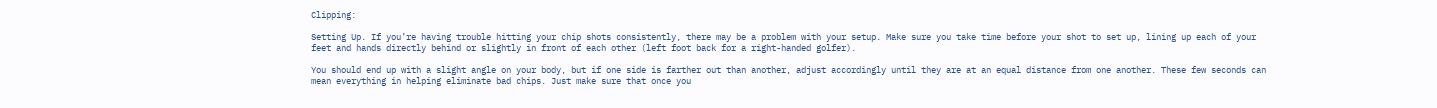Clipping:

Setting Up. If you’re having trouble hitting your chip shots consistently, there may be a problem with your setup. Make sure you take time before your shot to set up, lining up each of your feet and hands directly behind or slightly in front of each other (left foot back for a right-handed golfer).

You should end up with a slight angle on your body, but if one side is farther out than another, adjust accordingly until they are at an equal distance from one another. These few seconds can mean everything in helping eliminate bad chips. Just make sure that once you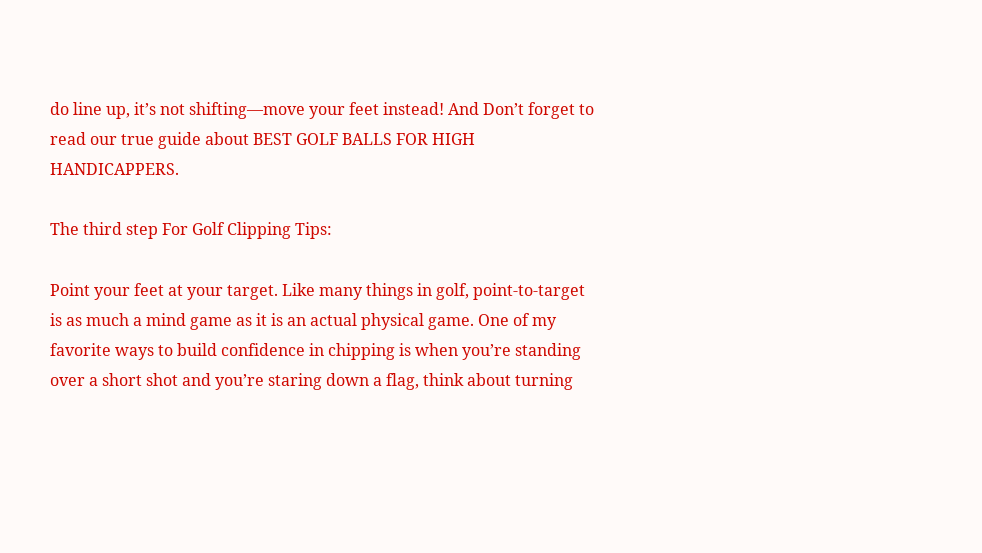do line up, it’s not shifting—move your feet instead! And Don’t forget to read our true guide about BEST GOLF BALLS FOR HIGH HANDICAPPERS.

The third step For Golf Clipping Tips:

Point your feet at your target. Like many things in golf, point-to-target is as much a mind game as it is an actual physical game. One of my favorite ways to build confidence in chipping is when you’re standing over a short shot and you’re staring down a flag, think about turning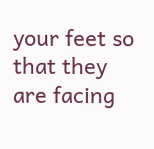your feet so that they are facing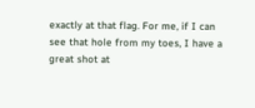exactly at that flag. For me, if I can see that hole from my toes, I have a great shot at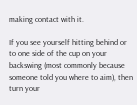making contact with it.

If you see yourself hitting behind or to one side of the cup on your backswing (most commonly because someone told you where to aim), then turn your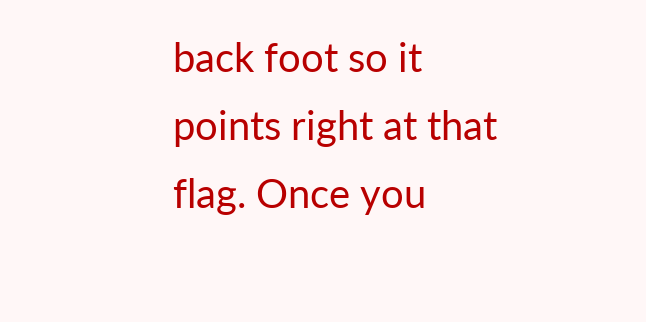back foot so it points right at that flag. Once you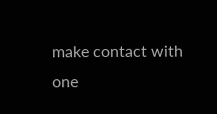make contact with one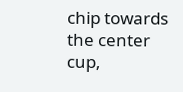chip towards the center cup,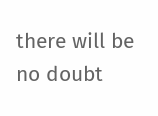there will be no doubt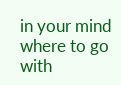in your mind where to go with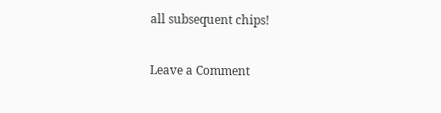all subsequent chips!

Leave a Comment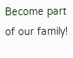Become part of our family!